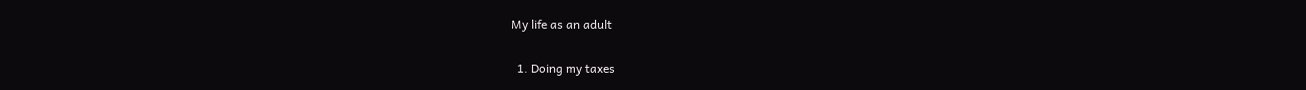My life as an adult

  1. Doing my taxes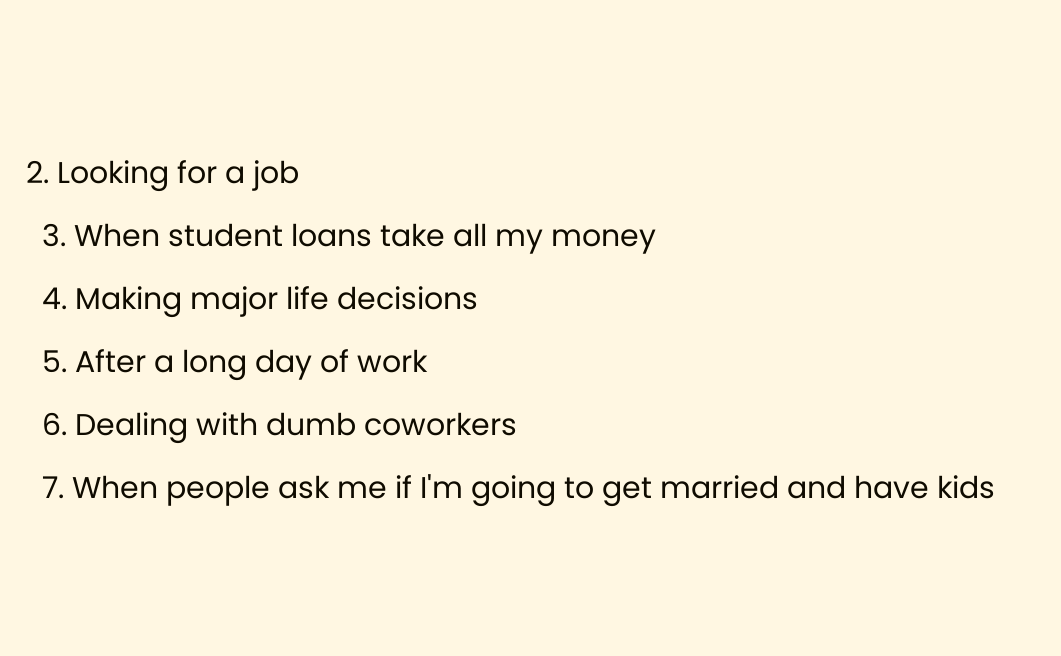2. Looking for a job
  3. When student loans take all my money
  4. Making major life decisions
  5. After a long day of work
  6. Dealing with dumb coworkers
  7. When people ask me if I'm going to get married and have kids